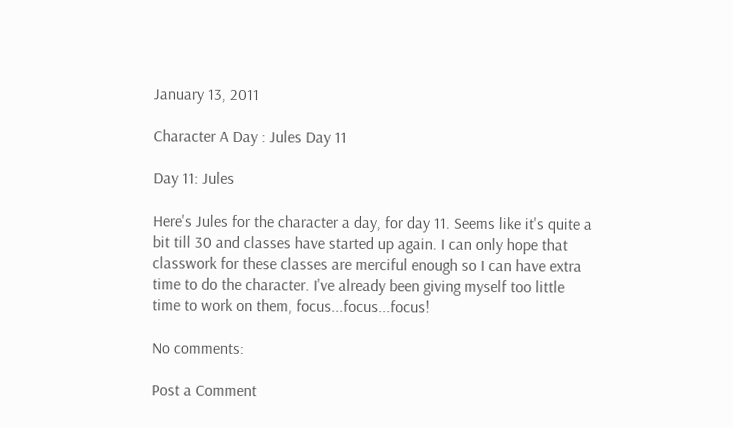January 13, 2011

Character A Day : Jules Day 11

Day 11: Jules

Here's Jules for the character a day, for day 11. Seems like it's quite a bit till 30 and classes have started up again. I can only hope that classwork for these classes are merciful enough so I can have extra time to do the character. I've already been giving myself too little time to work on them, focus...focus...focus!

No comments:

Post a Comment